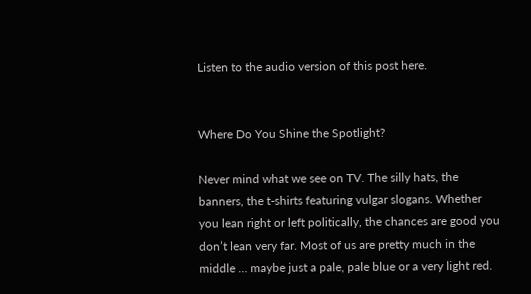Listen to the audio version of this post here.


Where Do You Shine the Spotlight?

Never mind what we see on TV. The silly hats, the banners, the t-shirts featuring vulgar slogans. Whether you lean right or left politically, the chances are good you don’t lean very far. Most of us are pretty much in the middle … maybe just a pale, pale blue or a very light red.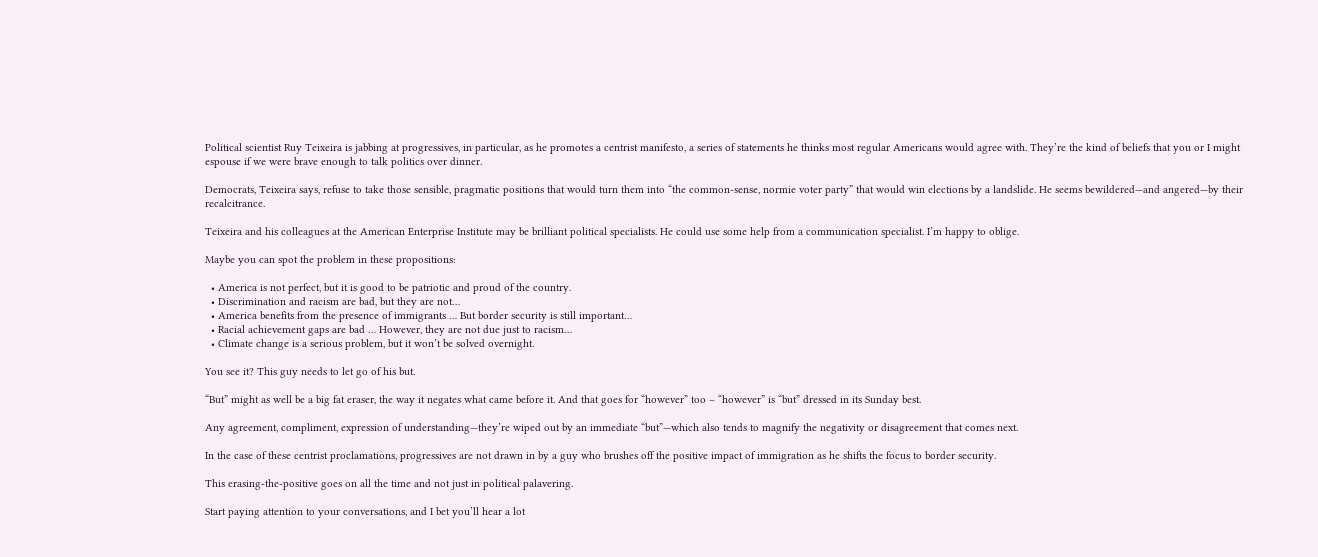Political scientist Ruy Teixeira is jabbing at progressives, in particular, as he promotes a centrist manifesto, a series of statements he thinks most regular Americans would agree with. They’re the kind of beliefs that you or I might espouse if we were brave enough to talk politics over dinner.

Democrats, Teixeira says, refuse to take those sensible, pragmatic positions that would turn them into “the common-sense, normie voter party” that would win elections by a landslide. He seems bewildered—and angered—by their recalcitrance.

Teixeira and his colleagues at the American Enterprise Institute may be brilliant political specialists. He could use some help from a communication specialist. I’m happy to oblige.

Maybe you can spot the problem in these propositions:

  • America is not perfect, but it is good to be patriotic and proud of the country.
  • Discrimination and racism are bad, but they are not…
  • America benefits from the presence of immigrants … But border security is still important…
  • Racial achievement gaps are bad … However, they are not due just to racism…
  • Climate change is a serious problem, but it won’t be solved overnight.

You see it? This guy needs to let go of his but.

“But” might as well be a big fat eraser, the way it negates what came before it. And that goes for “however” too – “however” is “but” dressed in its Sunday best.

Any agreement, compliment, expression of understanding—they’re wiped out by an immediate “but”—which also tends to magnify the negativity or disagreement that comes next.

In the case of these centrist proclamations, progressives are not drawn in by a guy who brushes off the positive impact of immigration as he shifts the focus to border security.

This erasing-the-positive goes on all the time and not just in political palavering.

Start paying attention to your conversations, and I bet you’ll hear a lot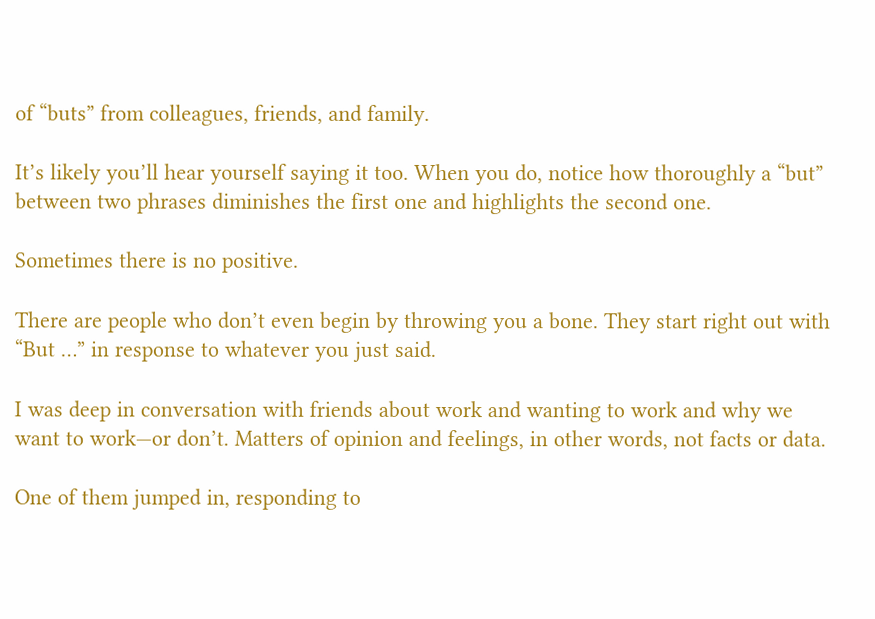of “buts” from colleagues, friends, and family.

It’s likely you’ll hear yourself saying it too. When you do, notice how thoroughly a “but” between two phrases diminishes the first one and highlights the second one.

Sometimes there is no positive.

There are people who don’t even begin by throwing you a bone. They start right out with “But …” in response to whatever you just said.

I was deep in conversation with friends about work and wanting to work and why we want to work—or don’t. Matters of opinion and feelings, in other words, not facts or data.

One of them jumped in, responding to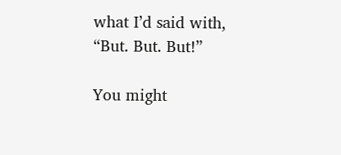what I’d said with, “But. But. But!”

You might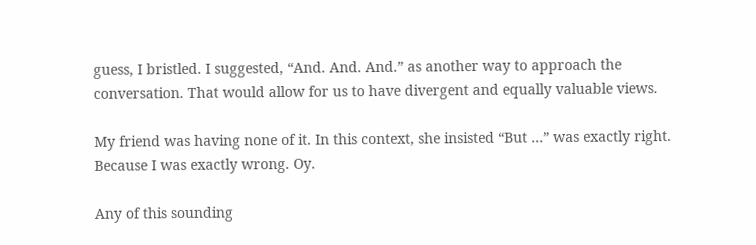guess, I bristled. I suggested, “And. And. And.” as another way to approach the conversation. That would allow for us to have divergent and equally valuable views.

My friend was having none of it. In this context, she insisted “But …” was exactly right. Because I was exactly wrong. Oy.

Any of this sounding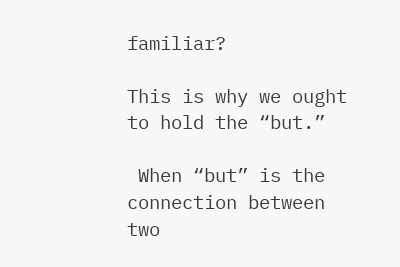familiar?

This is why we ought to hold the “but.”

 When “but” is the connection between two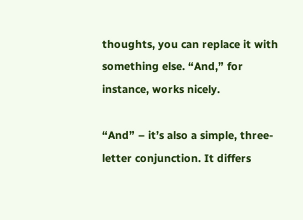thoughts, you can replace it with something else. “And,” for instance, works nicely.

“And” – it’s also a simple, three-letter conjunction. It differs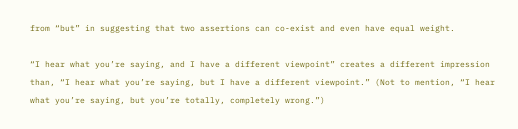from “but” in suggesting that two assertions can co-exist and even have equal weight.

“I hear what you’re saying, and I have a different viewpoint” creates a different impression than, “I hear what you’re saying, but I have a different viewpoint.” (Not to mention, “I hear what you’re saying, but you’re totally, completely wrong.”)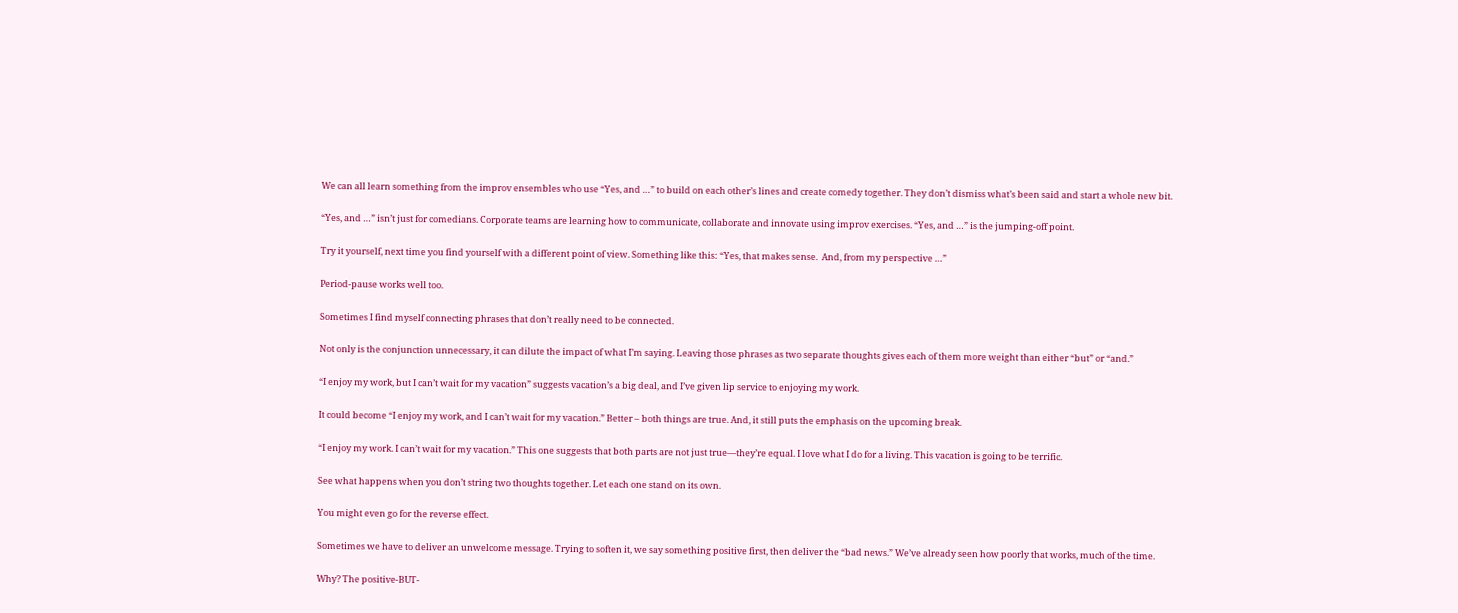We can all learn something from the improv ensembles who use “Yes, and …” to build on each other’s lines and create comedy together. They don’t dismiss what’s been said and start a whole new bit.

“Yes, and …” isn’t just for comedians. Corporate teams are learning how to communicate, collaborate and innovate using improv exercises. “Yes, and …” is the jumping-off point.

Try it yourself, next time you find yourself with a different point of view. Something like this: “Yes, that makes sense.  And, from my perspective …”

Period-pause works well too.

Sometimes I find myself connecting phrases that don’t really need to be connected.

Not only is the conjunction unnecessary, it can dilute the impact of what I’m saying. Leaving those phrases as two separate thoughts gives each of them more weight than either “but” or “and.”

“I enjoy my work, but I can’t wait for my vacation” suggests vacation’s a big deal, and I’ve given lip service to enjoying my work.

It could become “I enjoy my work, and I can’t wait for my vacation.” Better – both things are true. And, it still puts the emphasis on the upcoming break.

“I enjoy my work. I can’t wait for my vacation.” This one suggests that both parts are not just true—they’re equal. I love what I do for a living. This vacation is going to be terrific.

See what happens when you don’t string two thoughts together. Let each one stand on its own.

You might even go for the reverse effect.

Sometimes we have to deliver an unwelcome message. Trying to soften it, we say something positive first, then deliver the “bad news.” We’ve already seen how poorly that works, much of the time.

Why? The positive-BUT-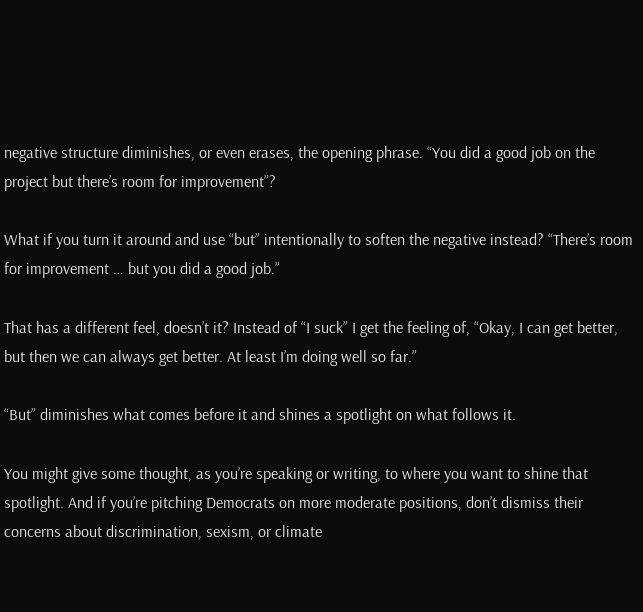negative structure diminishes, or even erases, the opening phrase. “You did a good job on the project but there’s room for improvement”?

What if you turn it around and use “but” intentionally to soften the negative instead? “There’s room for improvement … but you did a good job.”

That has a different feel, doesn’t it? Instead of “I suck” I get the feeling of, “Okay, I can get better, but then we can always get better. At least I’m doing well so far.”

“But” diminishes what comes before it and shines a spotlight on what follows it.

You might give some thought, as you’re speaking or writing, to where you want to shine that spotlight. And if you’re pitching Democrats on more moderate positions, don’t dismiss their concerns about discrimination, sexism, or climate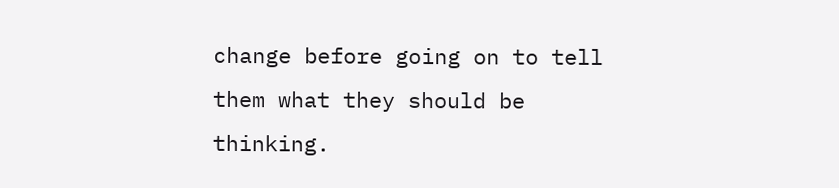change before going on to tell them what they should be thinking.